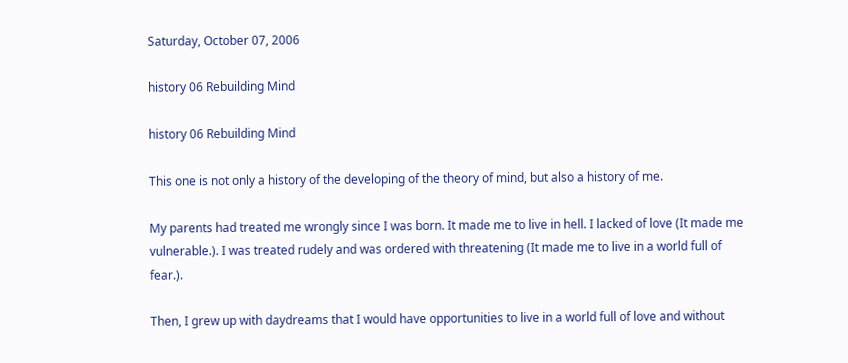Saturday, October 07, 2006

history 06 Rebuilding Mind

history 06 Rebuilding Mind

This one is not only a history of the developing of the theory of mind, but also a history of me.

My parents had treated me wrongly since I was born. It made me to live in hell. I lacked of love (It made me vulnerable.). I was treated rudely and was ordered with threatening (It made me to live in a world full of fear.).

Then, I grew up with daydreams that I would have opportunities to live in a world full of love and without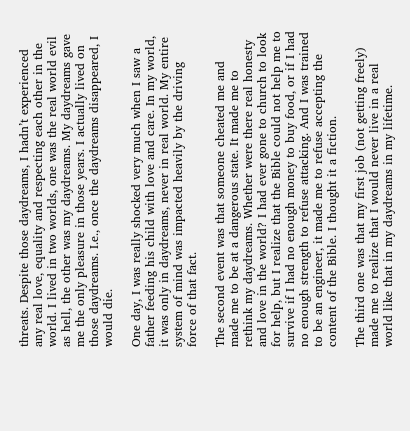threats. Despite those daydreams, I hadn’t experienced any real love, equality and respecting each other in the world. I lived in two worlds, one was the real world evil as hell, the other was my daydreams. My daydreams gave me the only pleasure in those years. I actually lived on those daydreams. I.e., once the daydreams disappeared, I would die.

One day, I was really shocked very much when I saw a father feeding his child with love and care. In my world, it was only in daydreams, never in real world. My entire system of mind was impacted heavily by the driving force of that fact.

The second event was that someone cheated me and made me to be at a dangerous state. It made me to rethink my daydreams. Whether were there real honesty and love in the world? I had ever gone to church to look for help, but I realize that the Bible could not help me to survive if I had no enough money to buy food, or if I had no enough strength to refuse attacking. And I was trained to be an engineer, it made me to refuse accepting the content of the Bible. I thought it a fiction.

The third one was that my first job (not getting freely) made me to realize that I would never live in a real world like that in my daydreams in my lifetime.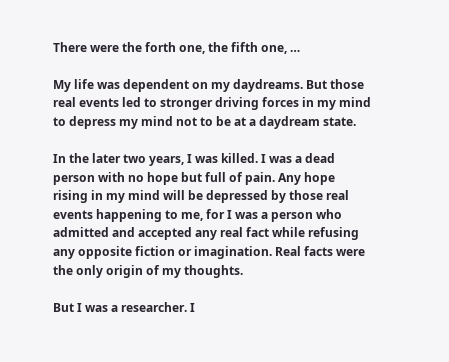There were the forth one, the fifth one, …

My life was dependent on my daydreams. But those real events led to stronger driving forces in my mind to depress my mind not to be at a daydream state.

In the later two years, I was killed. I was a dead person with no hope but full of pain. Any hope rising in my mind will be depressed by those real events happening to me, for I was a person who admitted and accepted any real fact while refusing any opposite fiction or imagination. Real facts were the only origin of my thoughts.

But I was a researcher. I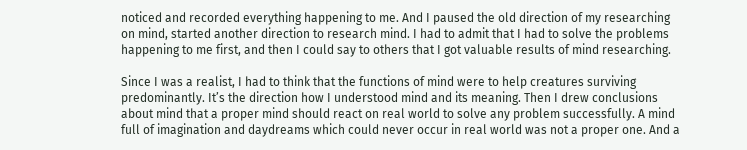noticed and recorded everything happening to me. And I paused the old direction of my researching on mind, started another direction to research mind. I had to admit that I had to solve the problems happening to me first, and then I could say to others that I got valuable results of mind researching.

Since I was a realist, I had to think that the functions of mind were to help creatures surviving predominantly. It’s the direction how I understood mind and its meaning. Then I drew conclusions about mind that a proper mind should react on real world to solve any problem successfully. A mind full of imagination and daydreams which could never occur in real world was not a proper one. And a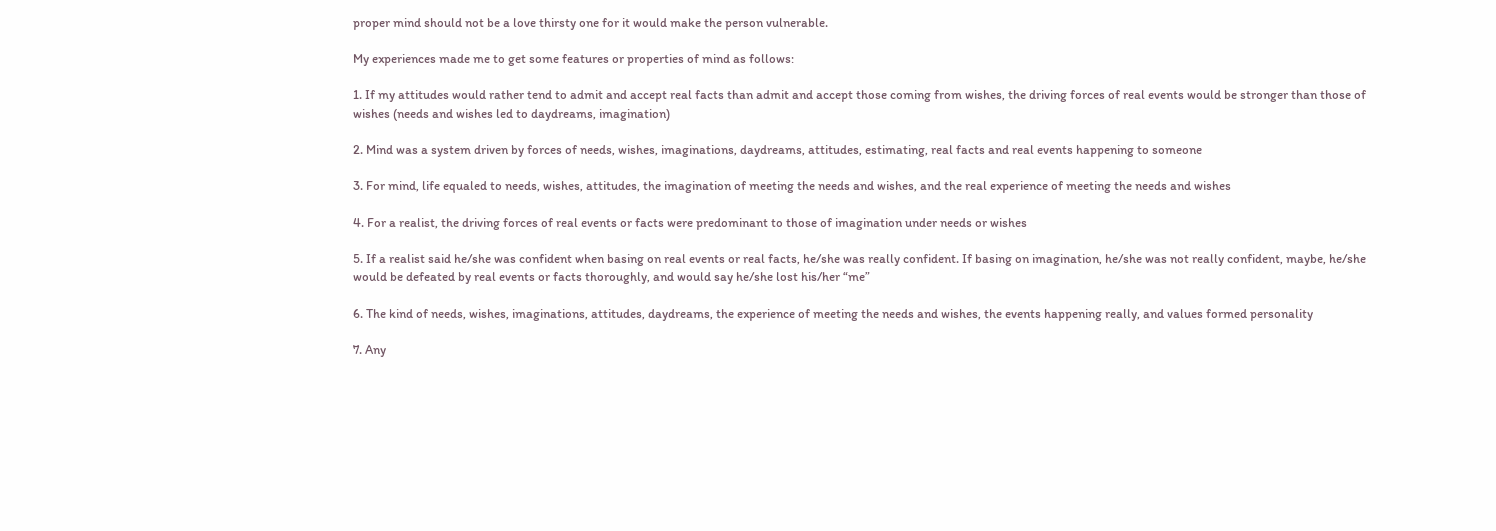proper mind should not be a love thirsty one for it would make the person vulnerable.

My experiences made me to get some features or properties of mind as follows:

1. If my attitudes would rather tend to admit and accept real facts than admit and accept those coming from wishes, the driving forces of real events would be stronger than those of wishes (needs and wishes led to daydreams, imagination)

2. Mind was a system driven by forces of needs, wishes, imaginations, daydreams, attitudes, estimating, real facts and real events happening to someone

3. For mind, life equaled to needs, wishes, attitudes, the imagination of meeting the needs and wishes, and the real experience of meeting the needs and wishes

4. For a realist, the driving forces of real events or facts were predominant to those of imagination under needs or wishes

5. If a realist said he/she was confident when basing on real events or real facts, he/she was really confident. If basing on imagination, he/she was not really confident, maybe, he/she would be defeated by real events or facts thoroughly, and would say he/she lost his/her “me”

6. The kind of needs, wishes, imaginations, attitudes, daydreams, the experience of meeting the needs and wishes, the events happening really, and values formed personality

7. Any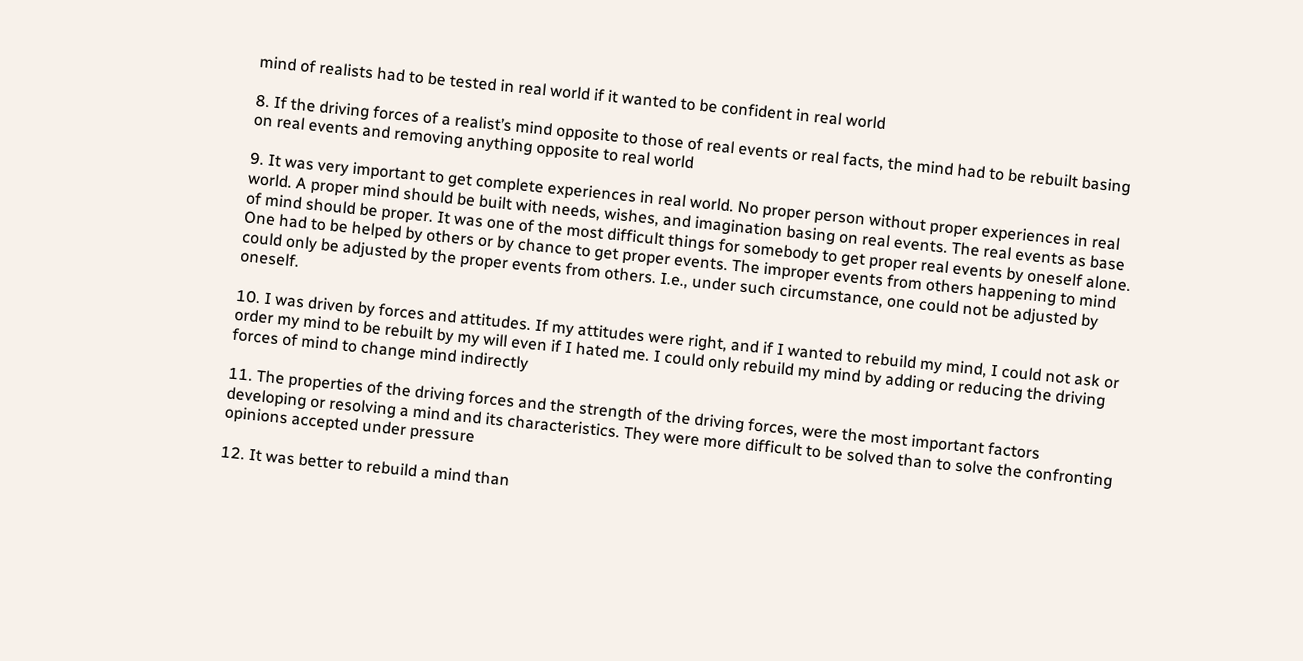mind of realists had to be tested in real world if it wanted to be confident in real world

8. If the driving forces of a realist’s mind opposite to those of real events or real facts, the mind had to be rebuilt basing on real events and removing anything opposite to real world

9. It was very important to get complete experiences in real world. No proper person without proper experiences in real world. A proper mind should be built with needs, wishes, and imagination basing on real events. The real events as base of mind should be proper. It was one of the most difficult things for somebody to get proper real events by oneself alone. One had to be helped by others or by chance to get proper events. The improper events from others happening to mind could only be adjusted by the proper events from others. I.e., under such circumstance, one could not be adjusted by oneself.

10. I was driven by forces and attitudes. If my attitudes were right, and if I wanted to rebuild my mind, I could not ask or order my mind to be rebuilt by my will even if I hated me. I could only rebuild my mind by adding or reducing the driving forces of mind to change mind indirectly

11. The properties of the driving forces and the strength of the driving forces, were the most important factors developing or resolving a mind and its characteristics. They were more difficult to be solved than to solve the confronting opinions accepted under pressure

12. It was better to rebuild a mind than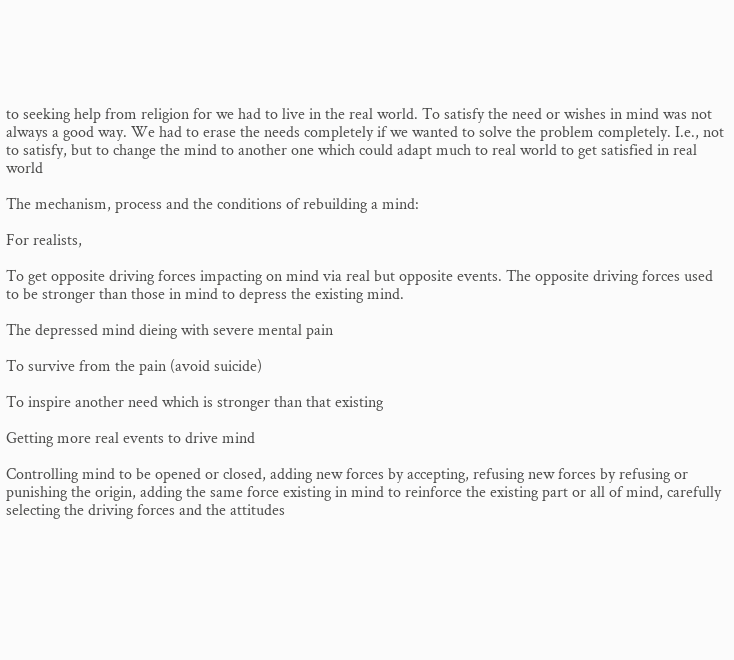to seeking help from religion for we had to live in the real world. To satisfy the need or wishes in mind was not always a good way. We had to erase the needs completely if we wanted to solve the problem completely. I.e., not to satisfy, but to change the mind to another one which could adapt much to real world to get satisfied in real world

The mechanism, process and the conditions of rebuilding a mind:

For realists,

To get opposite driving forces impacting on mind via real but opposite events. The opposite driving forces used to be stronger than those in mind to depress the existing mind.

The depressed mind dieing with severe mental pain

To survive from the pain (avoid suicide)

To inspire another need which is stronger than that existing

Getting more real events to drive mind

Controlling mind to be opened or closed, adding new forces by accepting, refusing new forces by refusing or punishing the origin, adding the same force existing in mind to reinforce the existing part or all of mind, carefully selecting the driving forces and the attitudes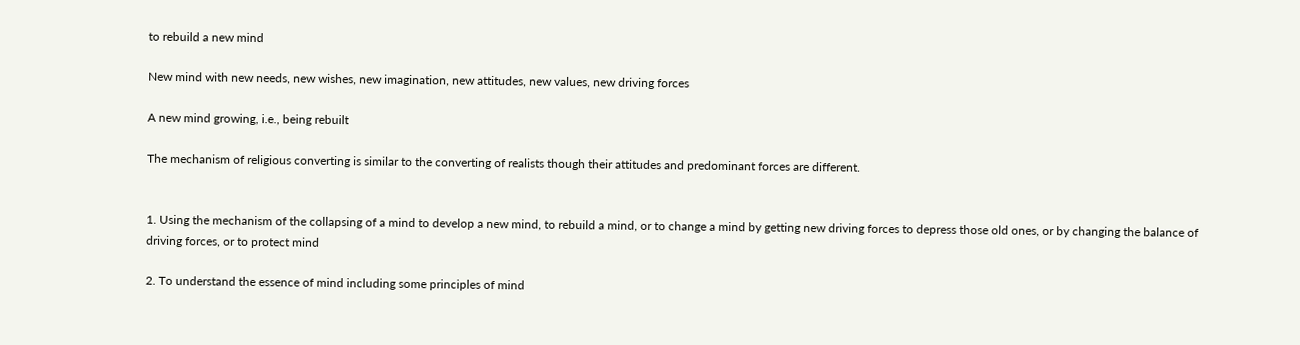to rebuild a new mind

New mind with new needs, new wishes, new imagination, new attitudes, new values, new driving forces

A new mind growing, i.e., being rebuilt

The mechanism of religious converting is similar to the converting of realists though their attitudes and predominant forces are different.


1. Using the mechanism of the collapsing of a mind to develop a new mind, to rebuild a mind, or to change a mind by getting new driving forces to depress those old ones, or by changing the balance of driving forces, or to protect mind

2. To understand the essence of mind including some principles of mind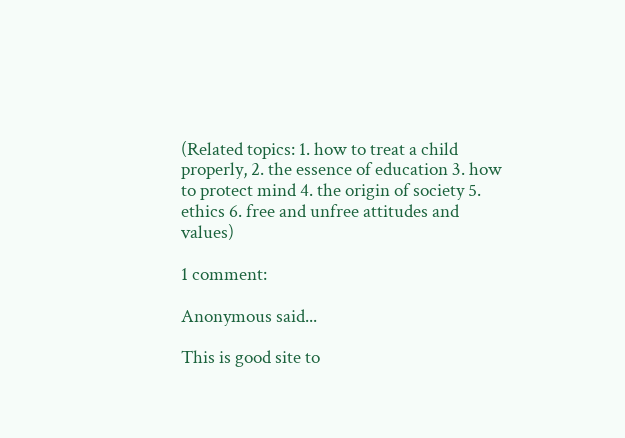(Related topics: 1. how to treat a child properly, 2. the essence of education 3. how to protect mind 4. the origin of society 5. ethics 6. free and unfree attitudes and values)

1 comment:

Anonymous said...

This is good site to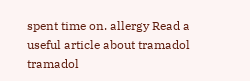spent time on. allergy Read a useful article about tramadol tramadol